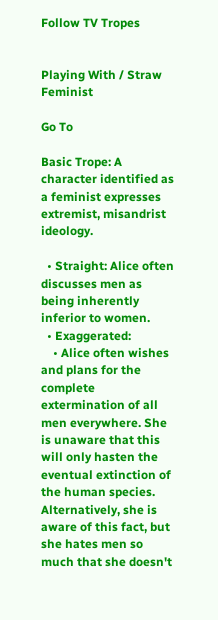Follow TV Tropes


Playing With / Straw Feminist

Go To

Basic Trope: A character identified as a feminist expresses extremist, misandrist ideology.

  • Straight: Alice often discusses men as being inherently inferior to women.
  • Exaggerated:
    • Alice often wishes and plans for the complete extermination of all men everywhere. She is unaware that this will only hasten the eventual extinction of the human species. Alternatively, she is aware of this fact, but she hates men so much that she doesn't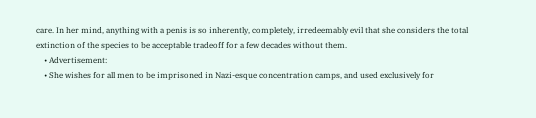care. In her mind, anything with a penis is so inherently, completely, irredeemably evil that she considers the total extinction of the species to be acceptable tradeoff for a few decades without them.
    • Advertisement:
    • She wishes for all men to be imprisoned in Nazi-esque concentration camps, and used exclusively for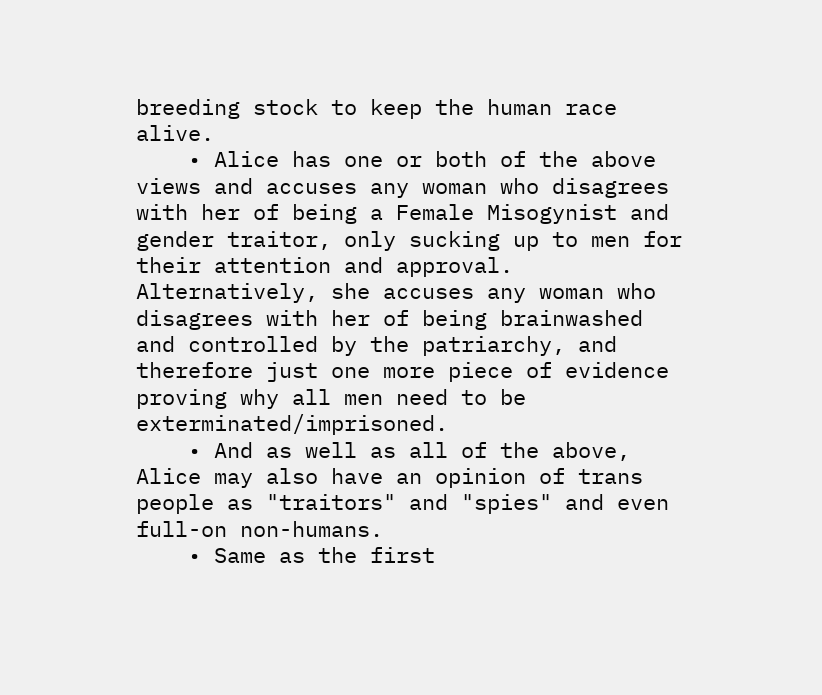breeding stock to keep the human race alive.
    • Alice has one or both of the above views and accuses any woman who disagrees with her of being a Female Misogynist and gender traitor, only sucking up to men for their attention and approval. Alternatively, she accuses any woman who disagrees with her of being brainwashed and controlled by the patriarchy, and therefore just one more piece of evidence proving why all men need to be exterminated/imprisoned.
    • And as well as all of the above, Alice may also have an opinion of trans people as "traitors" and "spies" and even full-on non-humans.
    • Same as the first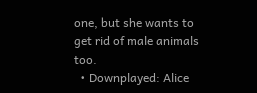one, but she wants to get rid of male animals too.
  • Downplayed: Alice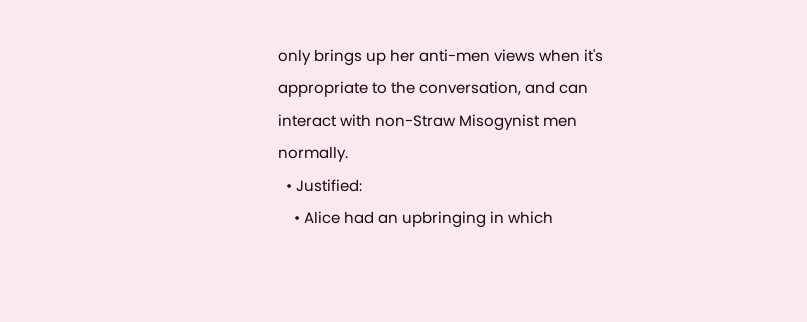only brings up her anti-men views when it's appropriate to the conversation, and can interact with non-Straw Misogynist men normally.
  • Justified:
    • Alice had an upbringing in which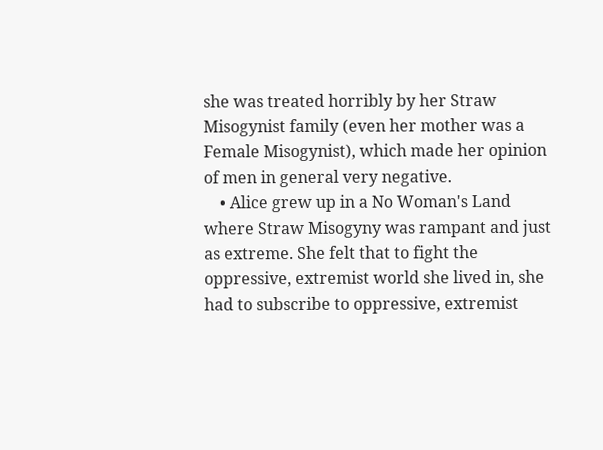she was treated horribly by her Straw Misogynist family (even her mother was a Female Misogynist), which made her opinion of men in general very negative.
    • Alice grew up in a No Woman's Land where Straw Misogyny was rampant and just as extreme. She felt that to fight the oppressive, extremist world she lived in, she had to subscribe to oppressive, extremist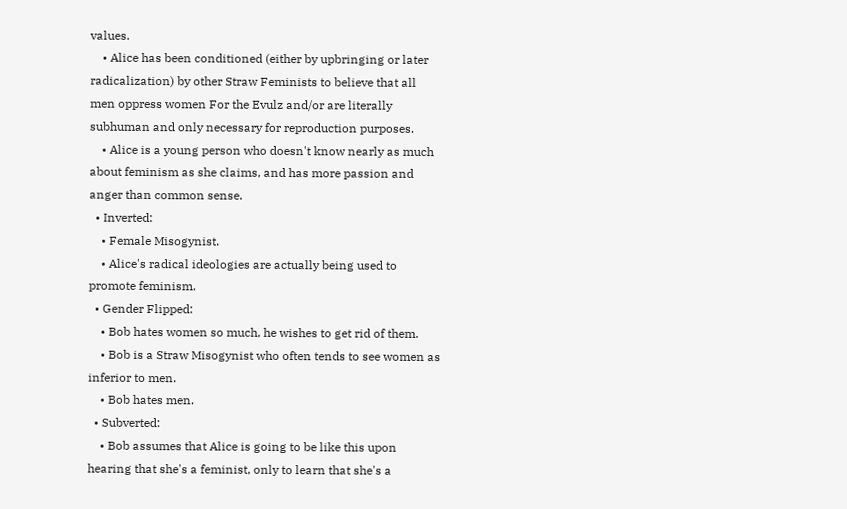values.
    • Alice has been conditioned (either by upbringing or later radicalization) by other Straw Feminists to believe that all men oppress women For the Evulz and/or are literally subhuman and only necessary for reproduction purposes.
    • Alice is a young person who doesn't know nearly as much about feminism as she claims, and has more passion and anger than common sense.
  • Inverted:
    • Female Misogynist.
    • Alice's radical ideologies are actually being used to promote feminism.
  • Gender Flipped:
    • Bob hates women so much, he wishes to get rid of them.
    • Bob is a Straw Misogynist who often tends to see women as inferior to men.
    • Bob hates men.
  • Subverted:
    • Bob assumes that Alice is going to be like this upon hearing that she's a feminist, only to learn that she's a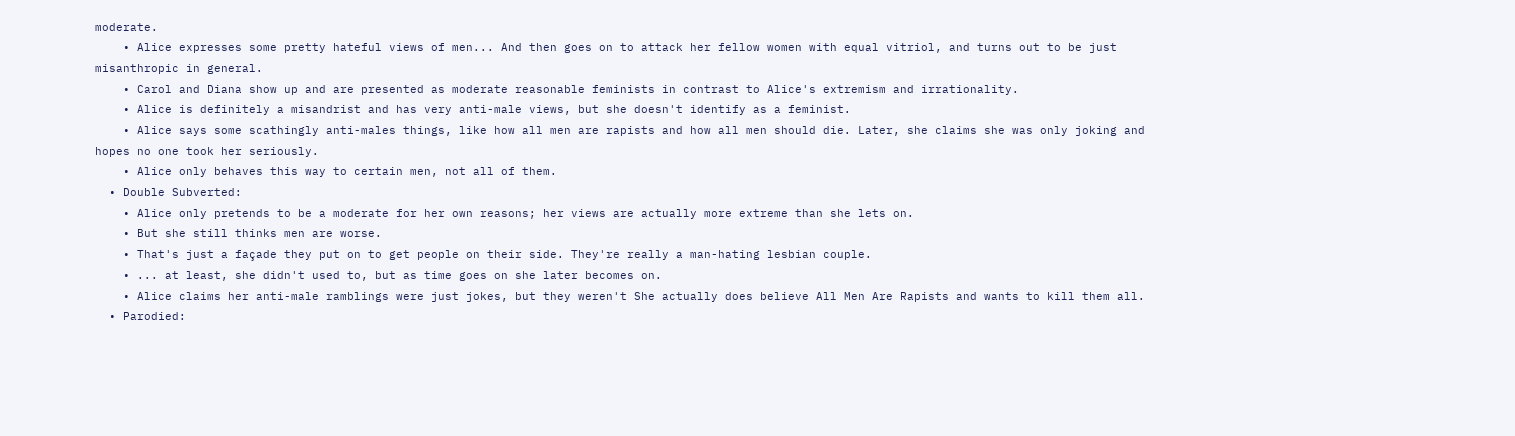moderate.
    • Alice expresses some pretty hateful views of men... And then goes on to attack her fellow women with equal vitriol, and turns out to be just misanthropic in general.
    • Carol and Diana show up and are presented as moderate reasonable feminists in contrast to Alice's extremism and irrationality.
    • Alice is definitely a misandrist and has very anti-male views, but she doesn't identify as a feminist.
    • Alice says some scathingly anti-males things, like how all men are rapists and how all men should die. Later, she claims she was only joking and hopes no one took her seriously.
    • Alice only behaves this way to certain men, not all of them.
  • Double Subverted:
    • Alice only pretends to be a moderate for her own reasons; her views are actually more extreme than she lets on.
    • But she still thinks men are worse.
    • That's just a façade they put on to get people on their side. They're really a man-hating lesbian couple.
    • ... at least, she didn't used to, but as time goes on she later becomes on.
    • Alice claims her anti-male ramblings were just jokes, but they weren't She actually does believe All Men Are Rapists and wants to kill them all.
  • Parodied: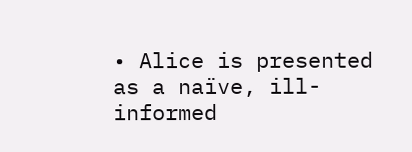• Alice is presented as a naïve, ill-informed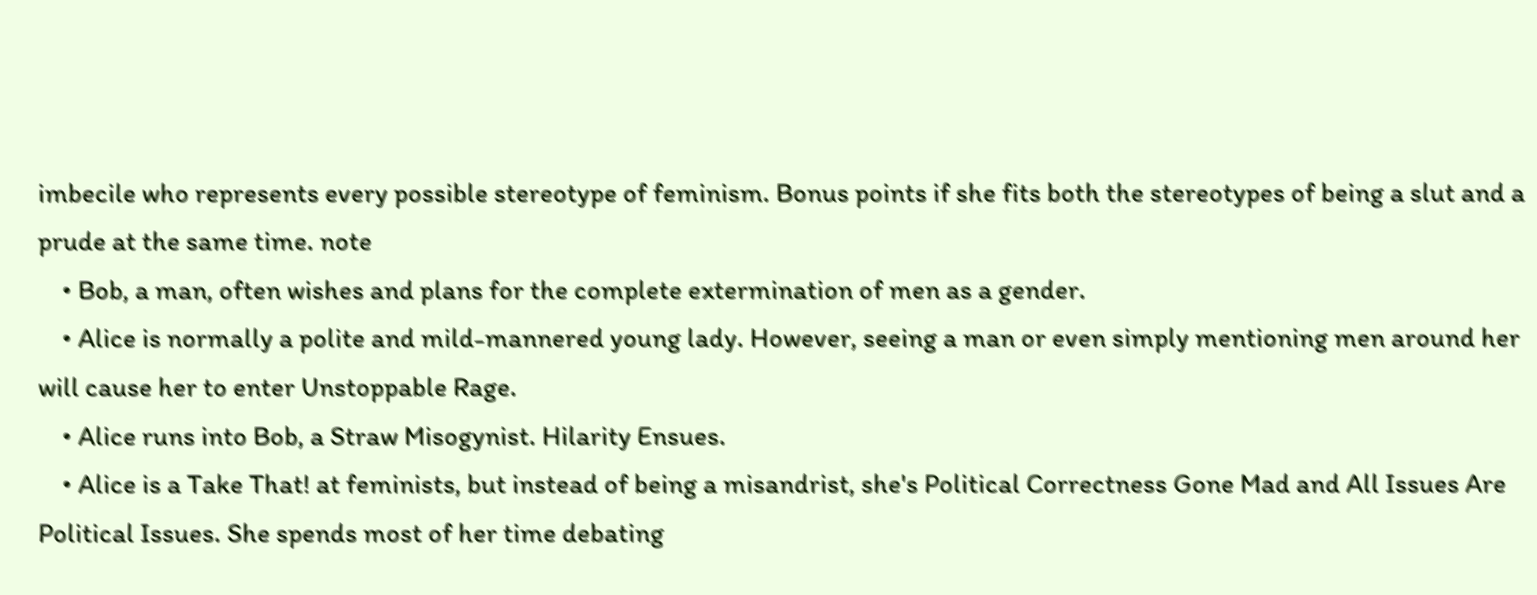imbecile who represents every possible stereotype of feminism. Bonus points if she fits both the stereotypes of being a slut and a prude at the same time. note
    • Bob, a man, often wishes and plans for the complete extermination of men as a gender.
    • Alice is normally a polite and mild-mannered young lady. However, seeing a man or even simply mentioning men around her will cause her to enter Unstoppable Rage.
    • Alice runs into Bob, a Straw Misogynist. Hilarity Ensues.
    • Alice is a Take That! at feminists, but instead of being a misandrist, she's Political Correctness Gone Mad and All Issues Are Political Issues. She spends most of her time debating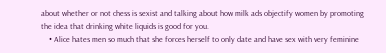about whether or not chess is sexist and talking about how milk ads objectify women by promoting the idea that drinking white liquids is good for you.
    • Alice hates men so much that she forces herself to only date and have sex with very feminine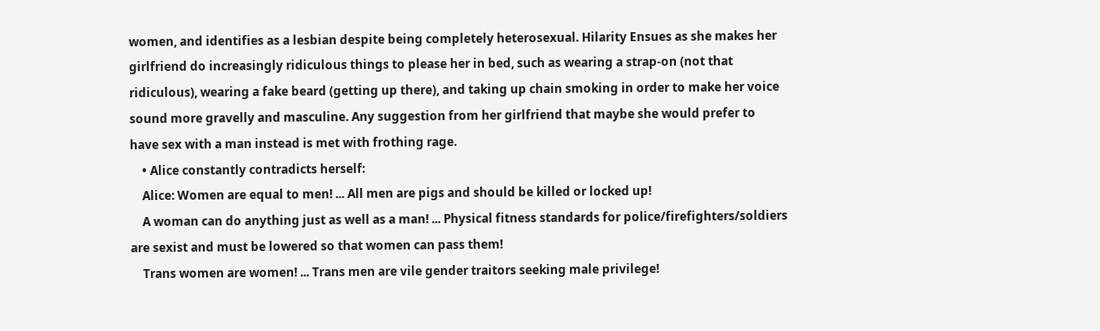women, and identifies as a lesbian despite being completely heterosexual. Hilarity Ensues as she makes her girlfriend do increasingly ridiculous things to please her in bed, such as wearing a strap-on (not that ridiculous), wearing a fake beard (getting up there), and taking up chain smoking in order to make her voice sound more gravelly and masculine. Any suggestion from her girlfriend that maybe she would prefer to have sex with a man instead is met with frothing rage.
    • Alice constantly contradicts herself:
    Alice: Women are equal to men! ... All men are pigs and should be killed or locked up!
    A woman can do anything just as well as a man! ... Physical fitness standards for police/firefighters/soldiers are sexist and must be lowered so that women can pass them!
    Trans women are women! ... Trans men are vile gender traitors seeking male privilege!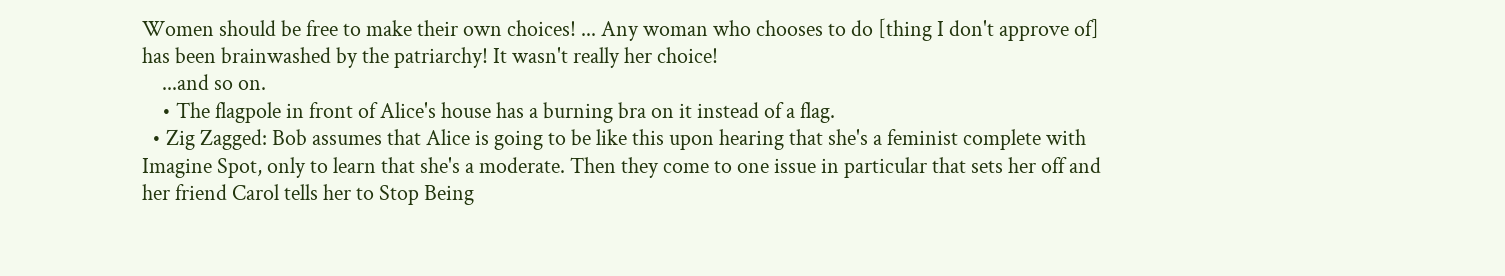Women should be free to make their own choices! ... Any woman who chooses to do [thing I don't approve of] has been brainwashed by the patriarchy! It wasn't really her choice!
    ...and so on.
    • The flagpole in front of Alice's house has a burning bra on it instead of a flag.
  • Zig Zagged: Bob assumes that Alice is going to be like this upon hearing that she's a feminist complete with Imagine Spot, only to learn that she's a moderate. Then they come to one issue in particular that sets her off and her friend Carol tells her to Stop Being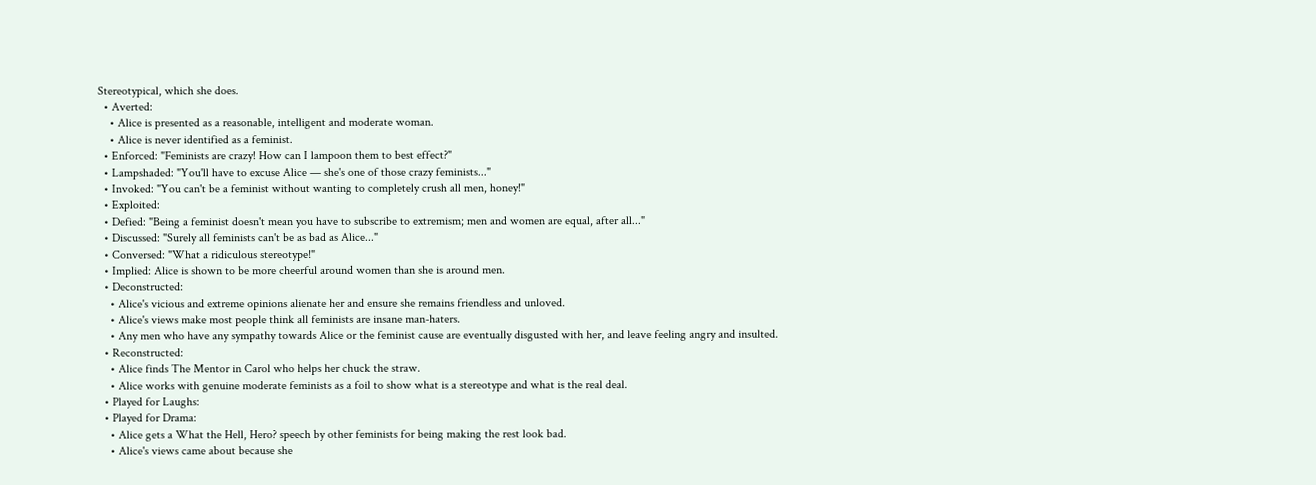Stereotypical, which she does.
  • Averted:
    • Alice is presented as a reasonable, intelligent and moderate woman.
    • Alice is never identified as a feminist.
  • Enforced: "Feminists are crazy! How can I lampoon them to best effect?"
  • Lampshaded: "You'll have to excuse Alice — she's one of those crazy feminists..."
  • Invoked: "You can't be a feminist without wanting to completely crush all men, honey!"
  • Exploited:
  • Defied: "Being a feminist doesn't mean you have to subscribe to extremism; men and women are equal, after all..."
  • Discussed: "Surely all feminists can't be as bad as Alice..."
  • Conversed: "What a ridiculous stereotype!"
  • Implied: Alice is shown to be more cheerful around women than she is around men.
  • Deconstructed:
    • Alice's vicious and extreme opinions alienate her and ensure she remains friendless and unloved.
    • Alice's views make most people think all feminists are insane man-haters.
    • Any men who have any sympathy towards Alice or the feminist cause are eventually disgusted with her, and leave feeling angry and insulted.
  • Reconstructed:
    • Alice finds The Mentor in Carol who helps her chuck the straw.
    • Alice works with genuine moderate feminists as a foil to show what is a stereotype and what is the real deal.
  • Played for Laughs:
  • Played for Drama:
    • Alice gets a What the Hell, Hero? speech by other feminists for being making the rest look bad.
    • Alice's views came about because she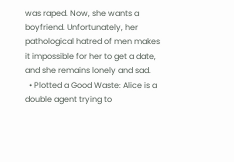was raped. Now, she wants a boyfriend. Unfortunately, her pathological hatred of men makes it impossible for her to get a date, and she remains lonely and sad.
  • Plotted a Good Waste: Alice is a double agent trying to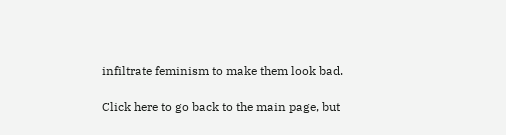infiltrate feminism to make them look bad.

Click here to go back to the main page, but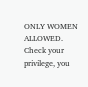ONLY WOMEN ALLOWED. Check your privilege, you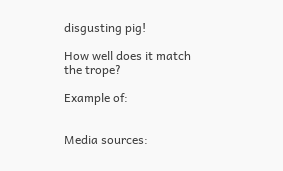disgusting pig!

How well does it match the trope?

Example of:


Media sources: